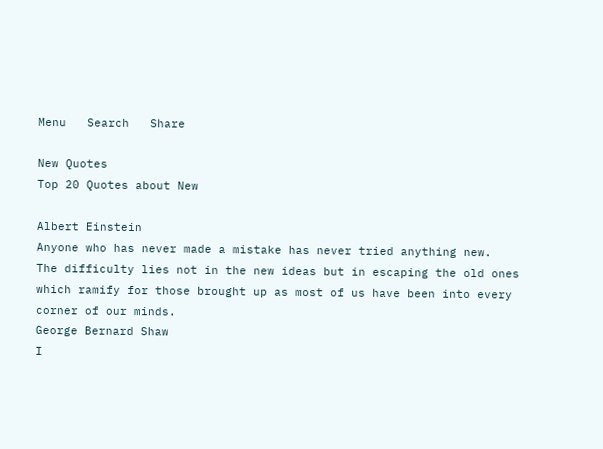Menu   Search   Share

New Quotes
Top 20 Quotes about New

Albert Einstein
Anyone who has never made a mistake has never tried anything new.
The difficulty lies not in the new ideas but in escaping the old ones which ramify for those brought up as most of us have been into every corner of our minds.
George Bernard Shaw
I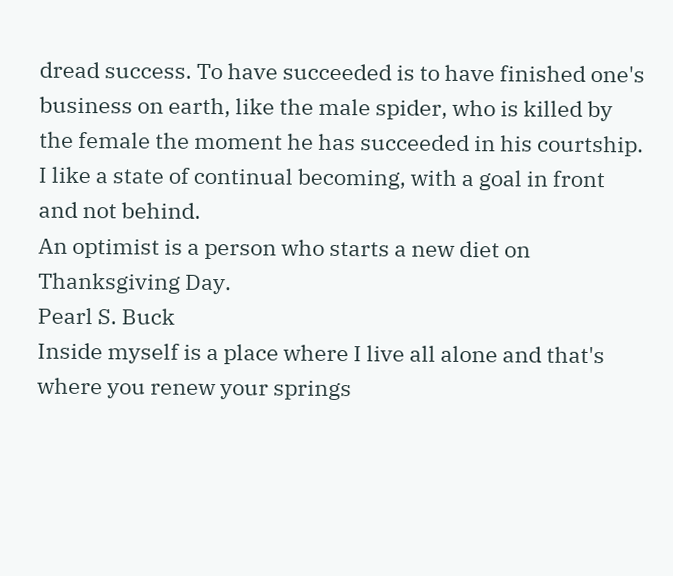dread success. To have succeeded is to have finished one's business on earth, like the male spider, who is killed by the female the moment he has succeeded in his courtship. I like a state of continual becoming, with a goal in front and not behind.
An optimist is a person who starts a new diet on Thanksgiving Day.
Pearl S. Buck
Inside myself is a place where I live all alone and that's where you renew your springs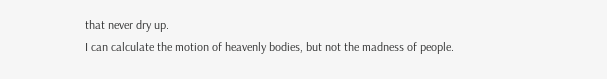that never dry up.
I can calculate the motion of heavenly bodies, but not the madness of people.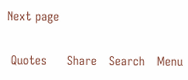Next page

 Quotes     Share   Search   Menu